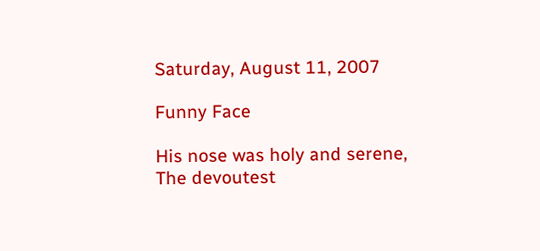Saturday, August 11, 2007

Funny Face

His nose was holy and serene,
The devoutest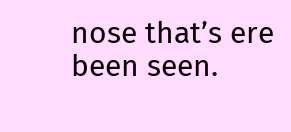nose that’s ere been seen.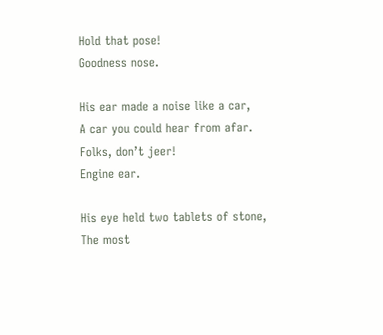Hold that pose!
Goodness nose.

His ear made a noise like a car,
A car you could hear from afar.
Folks, don’t jeer!
Engine ear.

His eye held two tablets of stone,
The most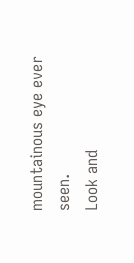mountainous eye ever seen.
Look and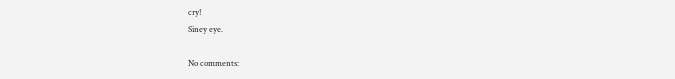cry!
Siney eye.

No comments: